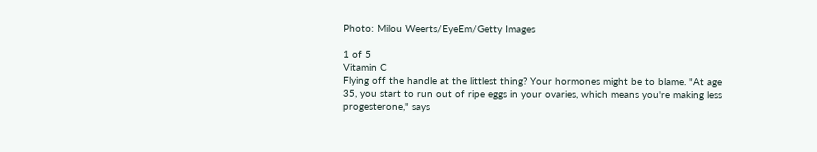Photo: Milou Weerts/EyeEm/Getty Images

1 of 5
Vitamin C
Flying off the handle at the littlest thing? Your hormones might be to blame. "At age 35, you start to run out of ripe eggs in your ovaries, which means you're making less progesterone," says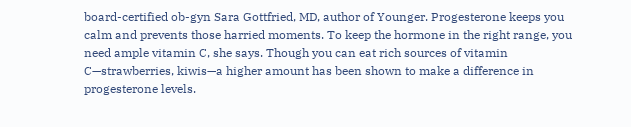board-certified ob-gyn Sara Gottfried, MD, author of Younger. Progesterone keeps you calm and prevents those harried moments. To keep the hormone in the right range, you need ample vitamin C, she says. Though you can eat rich sources of vitamin C—strawberries, kiwis—a higher amount has been shown to make a difference in progesterone levels.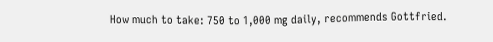How much to take: 750 to 1,000 mg daily, recommends Gottfried.